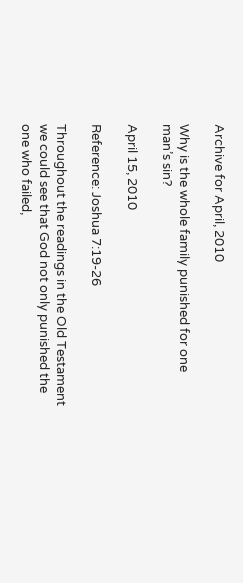Archive for April, 2010

Why is the whole family punished for one man’s sin?

April 15, 2010

Reference: Joshua 7:19-26

Throughout the readings in the Old Testament we could see that God not only punished the one who failed,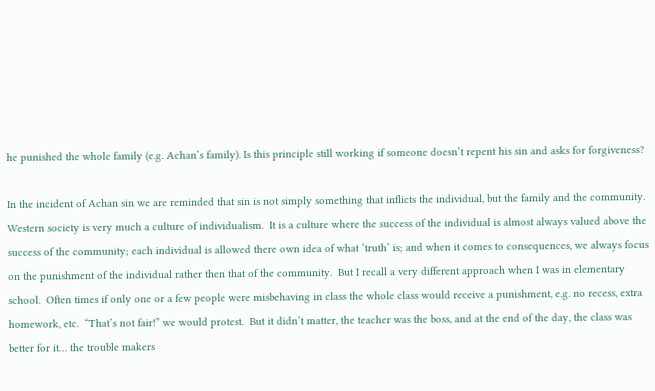he punished the whole family (e.g. Achan’s family). Is this principle still working if someone doesn’t repent his sin and asks for forgiveness?

In the incident of Achan sin we are reminded that sin is not simply something that inflicts the individual, but the family and the community.  Western society is very much a culture of individualism.  It is a culture where the success of the individual is almost always valued above the success of the community; each individual is allowed there own idea of what ‘truth’ is; and when it comes to consequences, we always focus on the punishment of the individual rather then that of the community.  But I recall a very different approach when I was in elementary school.  Often times if only one or a few people were misbehaving in class the whole class would receive a punishment, e.g. no recess, extra homework, etc.  “That’s not fair!” we would protest.  But it didn’t matter, the teacher was the boss, and at the end of the day, the class was better for it… the trouble makers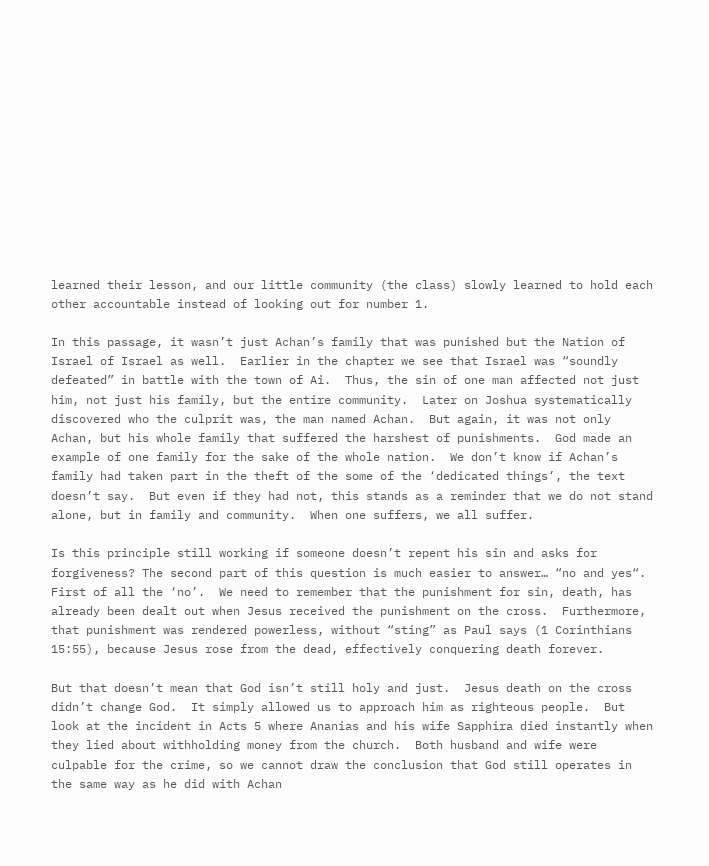learned their lesson, and our little community (the class) slowly learned to hold each other accountable instead of looking out for number 1.

In this passage, it wasn’t just Achan’s family that was punished but the Nation of Israel of Israel as well.  Earlier in the chapter we see that Israel was “soundly defeated” in battle with the town of Ai.  Thus, the sin of one man affected not just him, not just his family, but the entire community.  Later on Joshua systematically discovered who the culprit was, the man named Achan.  But again, it was not only Achan, but his whole family that suffered the harshest of punishments.  God made an example of one family for the sake of the whole nation.  We don’t know if Achan’s family had taken part in the theft of the some of the ‘dedicated things’, the text doesn’t say.  But even if they had not, this stands as a reminder that we do not stand alone, but in family and community.  When one suffers, we all suffer.

Is this principle still working if someone doesn’t repent his sin and asks for forgiveness? The second part of this question is much easier to answer… “no and yes“.  First of all the ‘no’.  We need to remember that the punishment for sin, death, has already been dealt out when Jesus received the punishment on the cross.  Furthermore, that punishment was rendered powerless, without “sting” as Paul says (1 Corinthians 15:55), because Jesus rose from the dead, effectively conquering death forever.

But that doesn’t mean that God isn’t still holy and just.  Jesus death on the cross didn’t change God.  It simply allowed us to approach him as righteous people.  But look at the incident in Acts 5 where Ananias and his wife Sapphira died instantly when they lied about withholding money from the church.  Both husband and wife were culpable for the crime, so we cannot draw the conclusion that God still operates in the same way as he did with Achan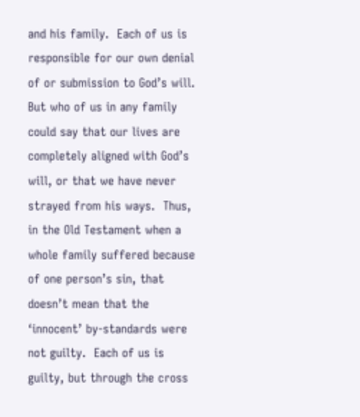and his family.  Each of us is responsible for our own denial of or submission to God’s will.  But who of us in any family could say that our lives are completely aligned with God’s will, or that we have never strayed from his ways.  Thus, in the Old Testament when a whole family suffered because of one person’s sin, that doesn’t mean that the ‘innocent’ by-standards were not guilty.  Each of us is guilty, but through the cross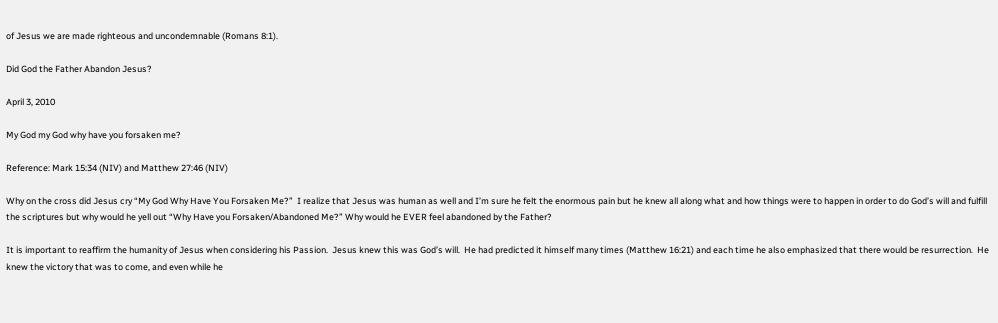of Jesus we are made righteous and uncondemnable (Romans 8:1).

Did God the Father Abandon Jesus?

April 3, 2010

My God my God why have you forsaken me?

Reference: Mark 15:34 (NIV) and Matthew 27:46 (NIV)

Why on the cross did Jesus cry “My God Why Have You Forsaken Me?”  I realize that Jesus was human as well and I’m sure he felt the enormous pain but he knew all along what and how things were to happen in order to do God’s will and fulfill the scriptures but why would he yell out “Why Have you Forsaken/Abandoned Me?” Why would he EVER feel abandoned by the Father?

It is important to reaffirm the humanity of Jesus when considering his Passion.  Jesus knew this was God’s will.  He had predicted it himself many times (Matthew 16:21) and each time he also emphasized that there would be resurrection.  He knew the victory that was to come, and even while he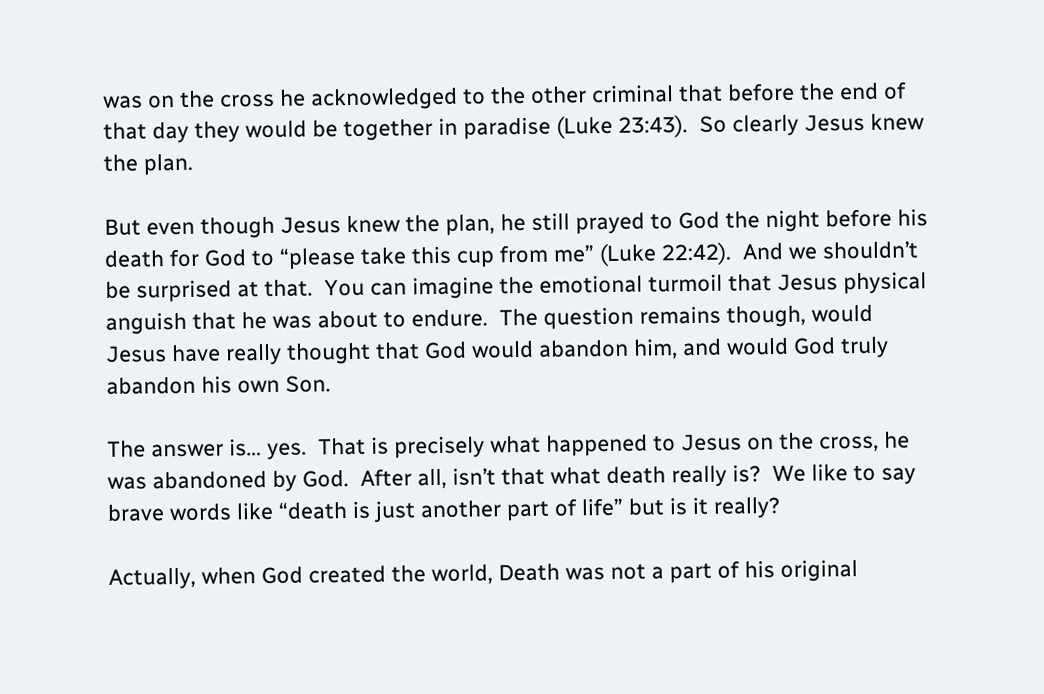was on the cross he acknowledged to the other criminal that before the end of that day they would be together in paradise (Luke 23:43).  So clearly Jesus knew the plan.

But even though Jesus knew the plan, he still prayed to God the night before his death for God to “please take this cup from me” (Luke 22:42).  And we shouldn’t be surprised at that.  You can imagine the emotional turmoil that Jesus physical anguish that he was about to endure.  The question remains though, would Jesus have really thought that God would abandon him, and would God truly abandon his own Son.

The answer is… yes.  That is precisely what happened to Jesus on the cross, he was abandoned by God.  After all, isn’t that what death really is?  We like to say brave words like “death is just another part of life” but is it really?

Actually, when God created the world, Death was not a part of his original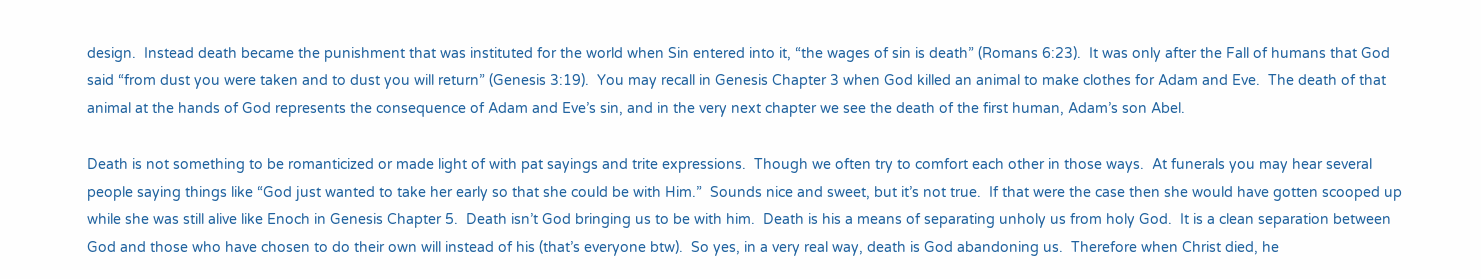design.  Instead death became the punishment that was instituted for the world when Sin entered into it, “the wages of sin is death” (Romans 6:23).  It was only after the Fall of humans that God said “from dust you were taken and to dust you will return” (Genesis 3:19).  You may recall in Genesis Chapter 3 when God killed an animal to make clothes for Adam and Eve.  The death of that animal at the hands of God represents the consequence of Adam and Eve’s sin, and in the very next chapter we see the death of the first human, Adam’s son Abel.

Death is not something to be romanticized or made light of with pat sayings and trite expressions.  Though we often try to comfort each other in those ways.  At funerals you may hear several people saying things like “God just wanted to take her early so that she could be with Him.”  Sounds nice and sweet, but it’s not true.  If that were the case then she would have gotten scooped up while she was still alive like Enoch in Genesis Chapter 5.  Death isn’t God bringing us to be with him.  Death is his a means of separating unholy us from holy God.  It is a clean separation between God and those who have chosen to do their own will instead of his (that’s everyone btw).  So yes, in a very real way, death is God abandoning us.  Therefore when Christ died, he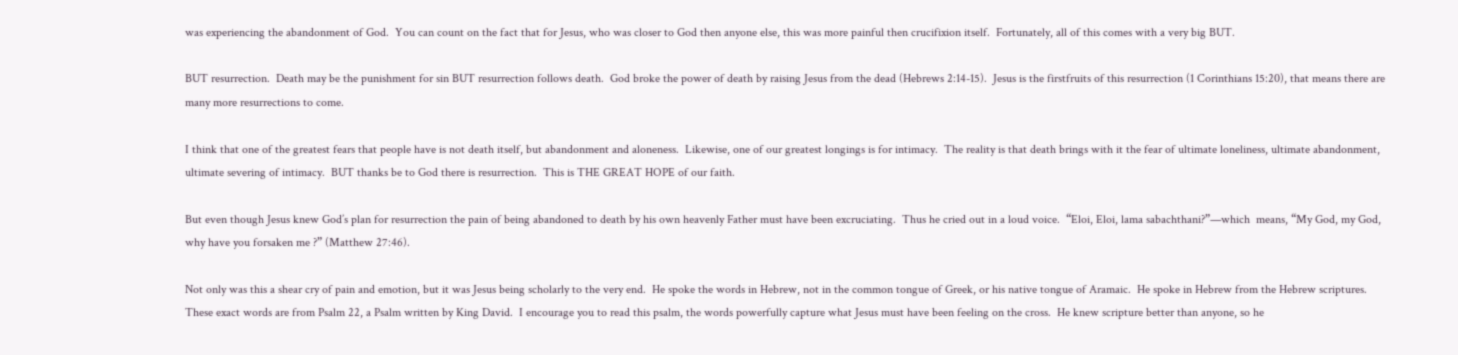was experiencing the abandonment of God.  You can count on the fact that for Jesus, who was closer to God then anyone else, this was more painful then crucifixion itself.  Fortunately, all of this comes with a very big BUT.

BUT resurrection.  Death may be the punishment for sin BUT resurrection follows death.  God broke the power of death by raising Jesus from the dead (Hebrews 2:14-15).  Jesus is the firstfruits of this resurrection (1 Corinthians 15:20), that means there are many more resurrections to come.

I think that one of the greatest fears that people have is not death itself, but abandonment and aloneness.  Likewise, one of our greatest longings is for intimacy.  The reality is that death brings with it the fear of ultimate loneliness, ultimate abandonment, ultimate severing of intimacy.  BUT thanks be to God there is resurrection.  This is THE GREAT HOPE of our faith.

But even though Jesus knew God’s plan for resurrection the pain of being abandoned to death by his own heavenly Father must have been excruciating.  Thus he cried out in a loud voice.  “Eloi, Eloi, lama sabachthani?”—which  means, “My God, my God, why have you forsaken me ?” (Matthew 27:46).

Not only was this a shear cry of pain and emotion, but it was Jesus being scholarly to the very end.  He spoke the words in Hebrew, not in the common tongue of Greek, or his native tongue of Aramaic.  He spoke in Hebrew from the Hebrew scriptures.  These exact words are from Psalm 22, a Psalm written by King David.  I encourage you to read this psalm, the words powerfully capture what Jesus must have been feeling on the cross.  He knew scripture better than anyone, so he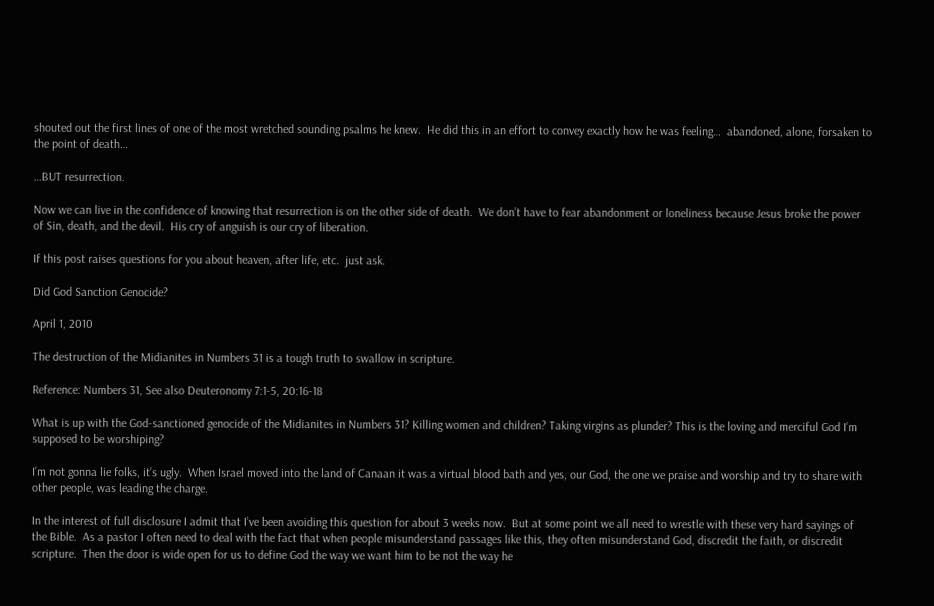shouted out the first lines of one of the most wretched sounding psalms he knew.  He did this in an effort to convey exactly how he was feeling…  abandoned, alone, forsaken to the point of death…

…BUT resurrection.

Now we can live in the confidence of knowing that resurrection is on the other side of death.  We don’t have to fear abandonment or loneliness because Jesus broke the power of Sin, death, and the devil.  His cry of anguish is our cry of liberation.

If this post raises questions for you about heaven, after life, etc.  just ask.

Did God Sanction Genocide?

April 1, 2010

The destruction of the Midianites in Numbers 31 is a tough truth to swallow in scripture.

Reference: Numbers 31, See also Deuteronomy 7:1-5, 20:16-18

What is up with the God-sanctioned genocide of the Midianites in Numbers 31? Killing women and children? Taking virgins as plunder? This is the loving and merciful God I’m supposed to be worshiping?

I’m not gonna lie folks, it’s ugly.  When Israel moved into the land of Canaan it was a virtual blood bath and yes, our God, the one we praise and worship and try to share with other people, was leading the charge.

In the interest of full disclosure I admit that I’ve been avoiding this question for about 3 weeks now.  But at some point we all need to wrestle with these very hard sayings of the Bible.  As a pastor I often need to deal with the fact that when people misunderstand passages like this, they often misunderstand God, discredit the faith, or discredit scripture.  Then the door is wide open for us to define God the way we want him to be not the way he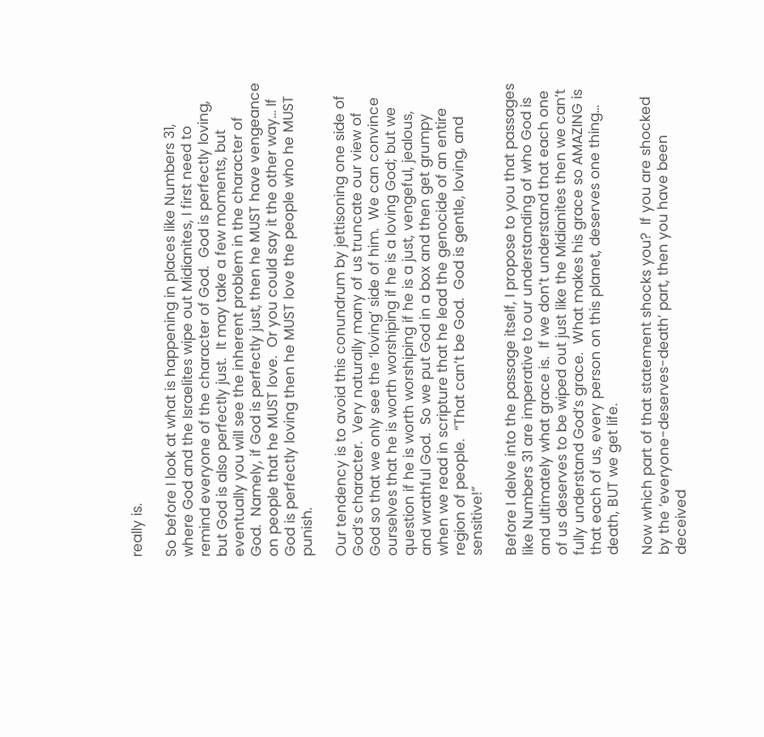really is.

So before I look at what is happening in places like Numbers 31, where God and the Israelites wipe out Midianites, I first need to remind everyone of the character of God.  God is perfectly loving, but God is also perfectly just.  It may take a few moments, but eventually you will see the inherent problem in the character of God.  Namely, if God is perfectly just, then he MUST have vengeance on people that he MUST love.  Or you could say it the other way… If God is perfectly loving then he MUST love the people who he MUST punish.

Our tendency is to avoid this conundrum by jettisoning one side of God’s character.  Very naturally many of us truncate our view of God so that we only see the ‘loving’ side of him.  We can convince ourselves that he is worth worshiping if he is a loving God; but we question if he is worth worshiping if he is a just, vengeful, jealous, and wrathful God.  So we put God in a box and then get grumpy when we read in scripture that he lead the genocide of an entire region of people.  “That can’t be God.  God is gentle, loving, and sensitive!”

Before I delve into the passage itself, I propose to you that passages like Numbers 31 are imperative to our understanding of who God is and ultimately what grace is.  If we don’t understand that each one of us deserves to be wiped out just like the Midianites then we can’t fully understand God’s grace.  What makes his grace so AMAZING is that each of us, every person on this planet, deserves one thing… death, BUT we get life.

Now which part of that statement shocks you?  If you are shocked by the ‘everyone-deserves-death’ part, then you have been deceived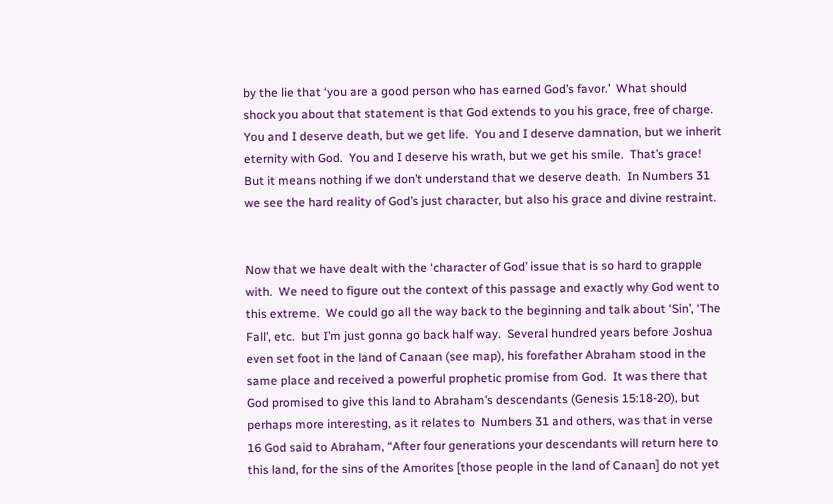by the lie that ‘you are a good person who has earned God’s favor.’  What should shock you about that statement is that God extends to you his grace, free of charge.  You and I deserve death, but we get life.  You and I deserve damnation, but we inherit eternity with God.  You and I deserve his wrath, but we get his smile.  That’s grace!  But it means nothing if we don’t understand that we deserve death.  In Numbers 31 we see the hard reality of God’s just character, but also his grace and divine restraint.


Now that we have dealt with the ‘character of God’ issue that is so hard to grapple with.  We need to figure out the context of this passage and exactly why God went to this extreme.  We could go all the way back to the beginning and talk about ‘Sin’, ‘The Fall’, etc.  but I’m just gonna go back half way.  Several hundred years before Joshua even set foot in the land of Canaan (see map), his forefather Abraham stood in the same place and received a powerful prophetic promise from God.  It was there that God promised to give this land to Abraham’s descendants (Genesis 15:18-20), but perhaps more interesting, as it relates to  Numbers 31 and others, was that in verse 16 God said to Abraham, “After four generations your descendants will return here to this land, for the sins of the Amorites [those people in the land of Canaan] do not yet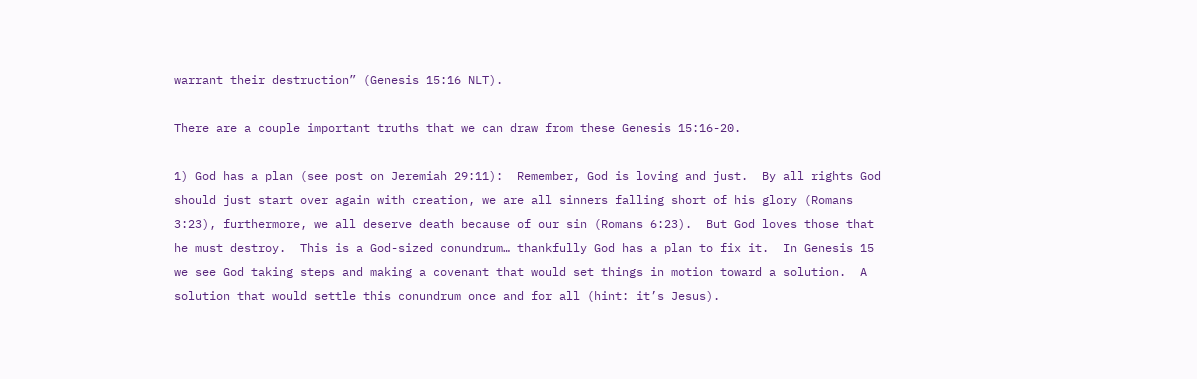warrant their destruction” (Genesis 15:16 NLT).

There are a couple important truths that we can draw from these Genesis 15:16-20.

1) God has a plan (see post on Jeremiah 29:11):  Remember, God is loving and just.  By all rights God should just start over again with creation, we are all sinners falling short of his glory (Romans 3:23), furthermore, we all deserve death because of our sin (Romans 6:23).  But God loves those that he must destroy.  This is a God-sized conundrum… thankfully God has a plan to fix it.  In Genesis 15 we see God taking steps and making a covenant that would set things in motion toward a solution.  A solution that would settle this conundrum once and for all (hint: it’s Jesus).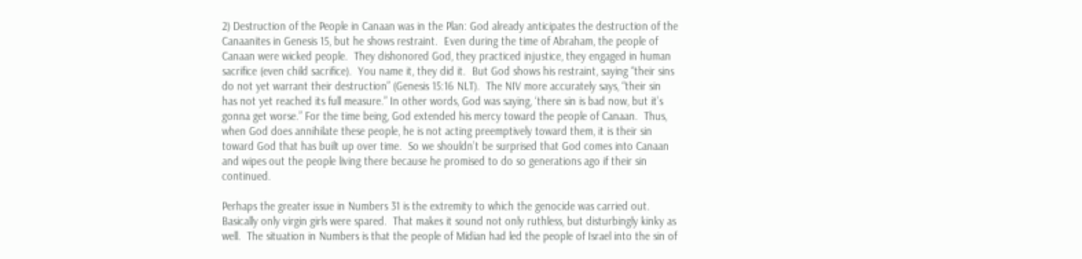2) Destruction of the People in Canaan was in the Plan: God already anticipates the destruction of the Canaanites in Genesis 15, but he shows restraint.  Even during the time of Abraham, the people of Canaan were wicked people.  They dishonored God, they practiced injustice, they engaged in human sacrifice (even child sacrifice).  You name it, they did it.  But God shows his restraint, saying “their sins do not yet warrant their destruction” (Genesis 15:16 NLT).  The NIV more accurately says, “their sin has not yet reached its full measure.” In other words, God was saying, ‘there sin is bad now, but it’s gonna get worse.” For the time being, God extended his mercy toward the people of Canaan.  Thus, when God does annihilate these people, he is not acting preemptively toward them, it is their sin toward God that has built up over time.  So we shouldn’t be surprised that God comes into Canaan and wipes out the people living there because he promised to do so generations ago if their sin continued.

Perhaps the greater issue in Numbers 31 is the extremity to which the genocide was carried out.  Basically only virgin girls were spared.  That makes it sound not only ruthless, but disturbingly kinky as well.  The situation in Numbers is that the people of Midian had led the people of Israel into the sin of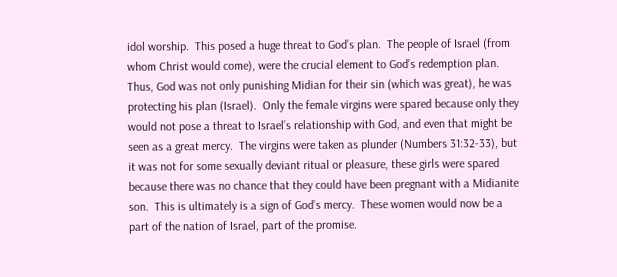idol worship.  This posed a huge threat to God’s plan.  The people of Israel (from whom Christ would come), were the crucial element to God’s redemption plan.  Thus, God was not only punishing Midian for their sin (which was great), he was protecting his plan (Israel).  Only the female virgins were spared because only they would not pose a threat to Israel’s relationship with God, and even that might be seen as a great mercy.  The virgins were taken as plunder (Numbers 31:32-33), but it was not for some sexually deviant ritual or pleasure, these girls were spared because there was no chance that they could have been pregnant with a Midianite son.  This is ultimately is a sign of God’s mercy.  These women would now be a part of the nation of Israel, part of the promise.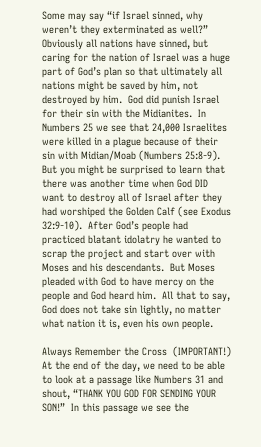Some may say “if Israel sinned, why weren’t they exterminated as well?”  Obviously all nations have sinned, but caring for the nation of Israel was a huge part of God’s plan so that ultimately all nations might be saved by him, not destroyed by him.  God did punish Israel for their sin with the Midianites.  In Numbers 25 we see that 24,000 Israelites were killed in a plague because of their sin with Midian/Moab (Numbers 25:8-9).   But you might be surprised to learn that there was another time when God DID want to destroy all of Israel after they had worshiped the Golden Calf (see Exodus 32:9-10).  After God’s people had practiced blatant idolatry he wanted to scrap the project and start over with Moses and his descendants.  But Moses pleaded with God to have mercy on the people and God heard him.  All that to say, God does not take sin lightly, no matter what nation it is, even his own people.

Always Remember the Cross  (IMPORTANT!)
At the end of the day, we need to be able to look at a passage like Numbers 31 and shout, “THANK YOU GOD FOR SENDING YOUR SON!”  In this passage we see the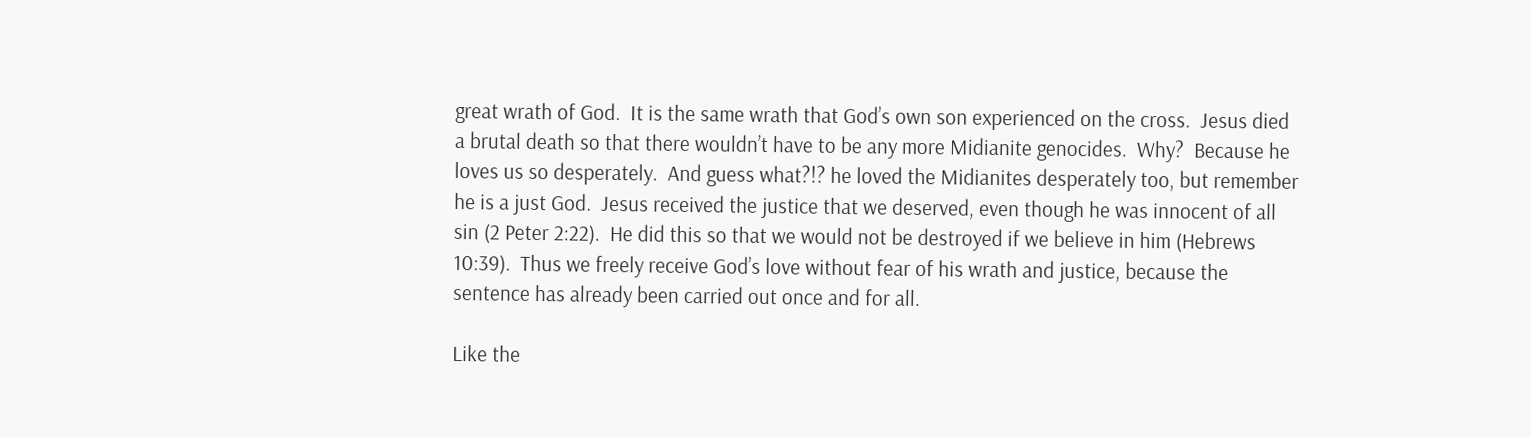great wrath of God.  It is the same wrath that God’s own son experienced on the cross.  Jesus died a brutal death so that there wouldn’t have to be any more Midianite genocides.  Why?  Because he loves us so desperately.  And guess what?!? he loved the Midianites desperately too, but remember he is a just God.  Jesus received the justice that we deserved, even though he was innocent of all sin (2 Peter 2:22).  He did this so that we would not be destroyed if we believe in him (Hebrews 10:39).  Thus we freely receive God’s love without fear of his wrath and justice, because the sentence has already been carried out once and for all.

Like the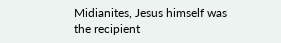Midianites, Jesus himself was the recipient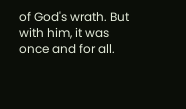of God's wrath. But with him, it was once and for all.